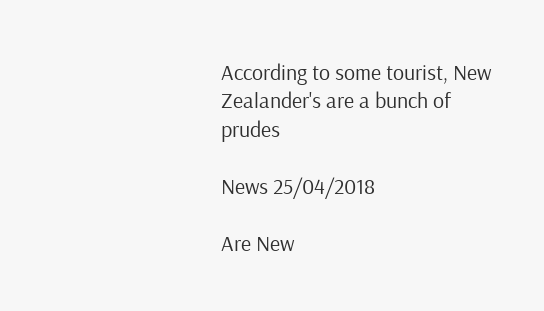According to some tourist, New Zealander's are a bunch of prudes

News 25/04/2018

Are New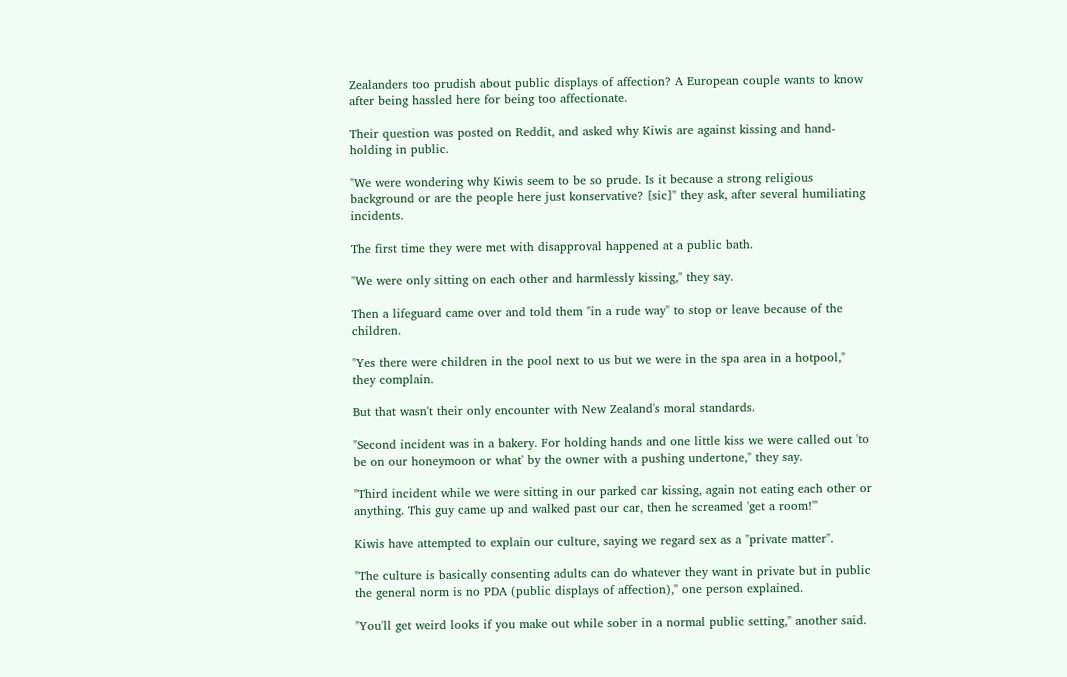Zealanders too prudish about public displays of affection? A European couple wants to know after being hassled here for being too affectionate.

Their question was posted on Reddit, and asked why Kiwis are against kissing and hand-holding in public.

"We were wondering why Kiwis seem to be so prude. Is it because a strong religious background or are the people here just konservative? [sic]" they ask, after several humiliating incidents.

The first time they were met with disapproval happened at a public bath.

"We were only sitting on each other and harmlessly kissing," they say.

Then a lifeguard came over and told them "in a rude way" to stop or leave because of the children.

"Yes there were children in the pool next to us but we were in the spa area in a hotpool," they complain.

But that wasn't their only encounter with New Zealand's moral standards.

"Second incident was in a bakery. For holding hands and one little kiss we were called out 'to be on our honeymoon or what' by the owner with a pushing undertone," they say.

"Third incident while we were sitting in our parked car kissing, again not eating each other or anything. This guy came up and walked past our car, then he screamed 'get a room!'"

Kiwis have attempted to explain our culture, saying we regard sex as a "private matter".

"The culture is basically consenting adults can do whatever they want in private but in public the general norm is no PDA (public displays of affection)," one person explained.

"You'll get weird looks if you make out while sober in a normal public setting," another said.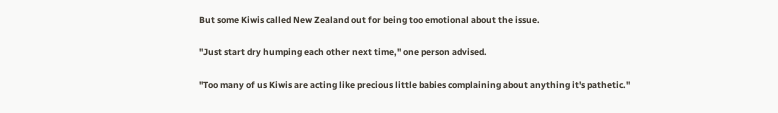But some Kiwis called New Zealand out for being too emotional about the issue.

"Just start dry humping each other next time," one person advised.

"Too many of us Kiwis are acting like precious little babies complaining about anything it's pathetic."